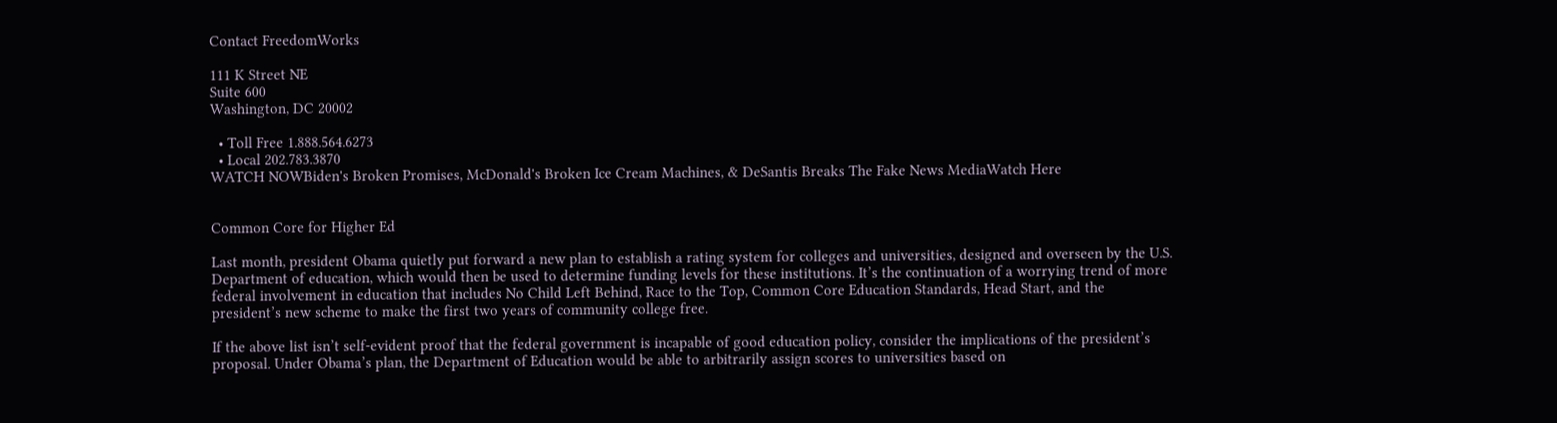Contact FreedomWorks

111 K Street NE
Suite 600
Washington, DC 20002

  • Toll Free 1.888.564.6273
  • Local 202.783.3870
WATCH NOWBiden's Broken Promises, McDonald's Broken Ice Cream Machines, & DeSantis Breaks The Fake News MediaWatch Here


Common Core for Higher Ed

Last month, president Obama quietly put forward a new plan to establish a rating system for colleges and universities, designed and overseen by the U.S. Department of education, which would then be used to determine funding levels for these institutions. It’s the continuation of a worrying trend of more federal involvement in education that includes No Child Left Behind, Race to the Top, Common Core Education Standards, Head Start, and the president’s new scheme to make the first two years of community college free.

If the above list isn’t self-evident proof that the federal government is incapable of good education policy, consider the implications of the president’s proposal. Under Obama’s plan, the Department of Education would be able to arbitrarily assign scores to universities based on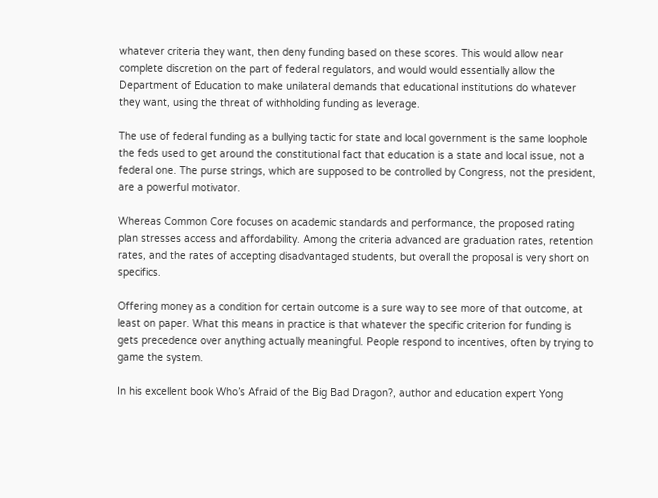whatever criteria they want, then deny funding based on these scores. This would allow near complete discretion on the part of federal regulators, and would would essentially allow the Department of Education to make unilateral demands that educational institutions do whatever they want, using the threat of withholding funding as leverage.

The use of federal funding as a bullying tactic for state and local government is the same loophole the feds used to get around the constitutional fact that education is a state and local issue, not a federal one. The purse strings, which are supposed to be controlled by Congress, not the president, are a powerful motivator.

Whereas Common Core focuses on academic standards and performance, the proposed rating plan stresses access and affordability. Among the criteria advanced are graduation rates, retention rates, and the rates of accepting disadvantaged students, but overall the proposal is very short on specifics.

Offering money as a condition for certain outcome is a sure way to see more of that outcome, at least on paper. What this means in practice is that whatever the specific criterion for funding is gets precedence over anything actually meaningful. People respond to incentives, often by trying to game the system.

In his excellent book Who’s Afraid of the Big Bad Dragon?, author and education expert Yong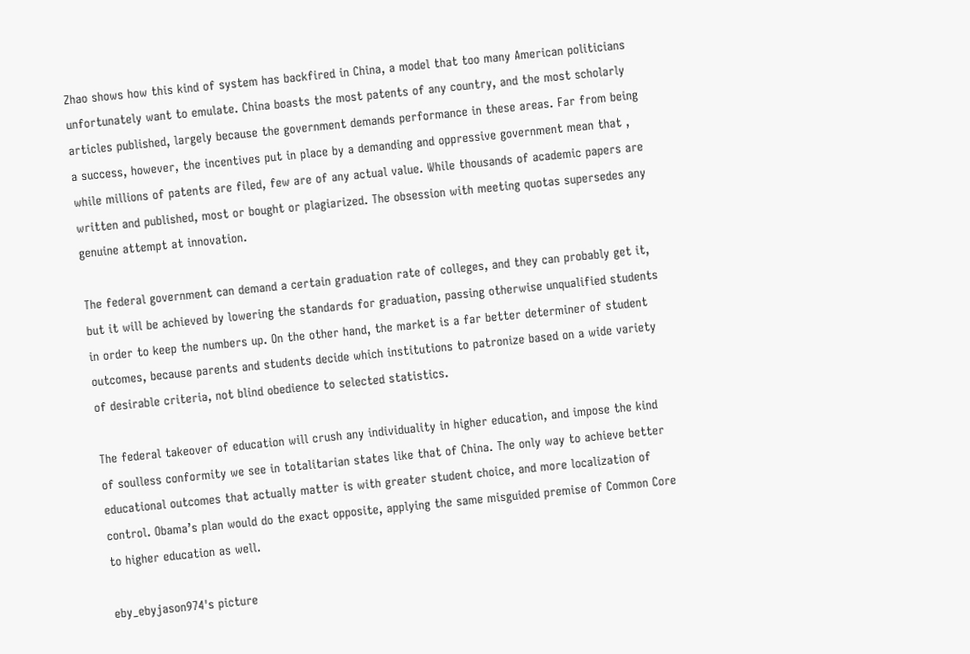Zhao shows how this kind of system has backfired in China, a model that too many American politicians unfortunately want to emulate. China boasts the most patents of any country, and the most scholarly articles published, largely because the government demands performance in these areas. Far from being a success, however, the incentives put in place by a demanding and oppressive government mean that , while millions of patents are filed, few are of any actual value. While thousands of academic papers are written and published, most or bought or plagiarized. The obsession with meeting quotas supersedes any genuine attempt at innovation.

The federal government can demand a certain graduation rate of colleges, and they can probably get it, but it will be achieved by lowering the standards for graduation, passing otherwise unqualified students in order to keep the numbers up. On the other hand, the market is a far better determiner of student outcomes, because parents and students decide which institutions to patronize based on a wide variety of desirable criteria, not blind obedience to selected statistics.

The federal takeover of education will crush any individuality in higher education, and impose the kind of soulless conformity we see in totalitarian states like that of China. The only way to achieve better educational outcomes that actually matter is with greater student choice, and more localization of control. Obama’s plan would do the exact opposite, applying the same misguided premise of Common Core to higher education as well.

eby_ebyjason974's picture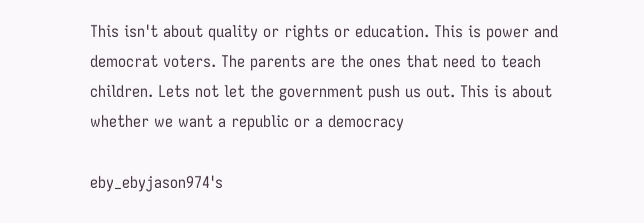This isn't about quality or rights or education. This is power and democrat voters. The parents are the ones that need to teach children. Lets not let the government push us out. This is about whether we want a republic or a democracy

eby_ebyjason974's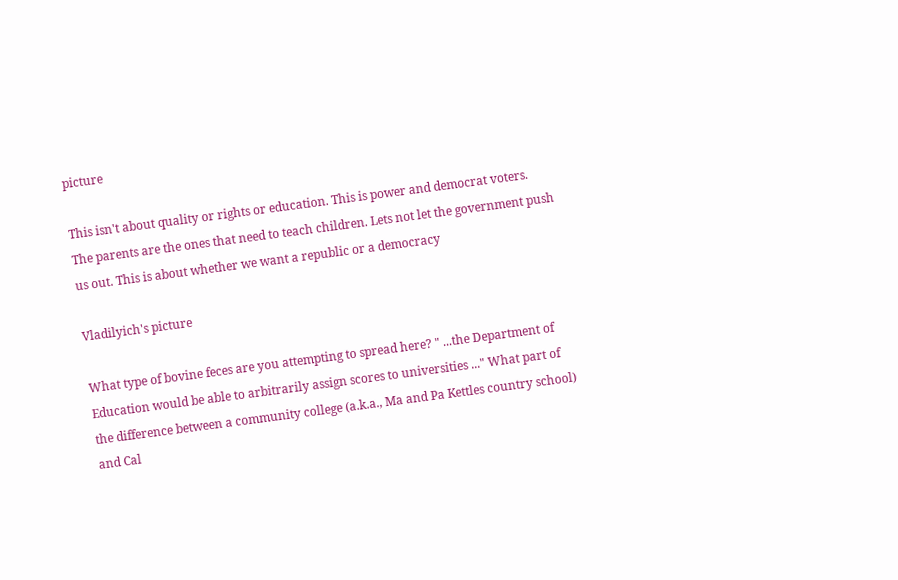picture

This isn't about quality or rights or education. This is power and democrat voters. The parents are the ones that need to teach children. Lets not let the government push us out. This is about whether we want a republic or a democracy

Vladilyich's picture

What type of bovine feces are you attempting to spread here? " ...the Department of Education would be able to arbitrarily assign scores to universities ..." What part of the difference between a community college (a.k.a., Ma and Pa Kettles country school) and Cal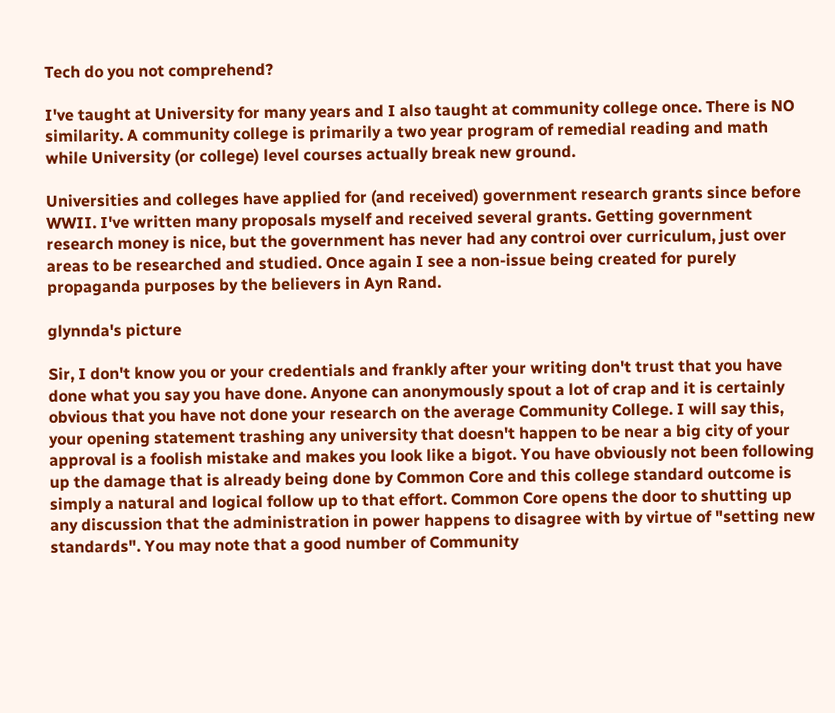Tech do you not comprehend?

I've taught at University for many years and I also taught at community college once. There is NO similarity. A community college is primarily a two year program of remedial reading and math while University (or college) level courses actually break new ground.

Universities and colleges have applied for (and received) government research grants since before WWII. I've written many proposals myself and received several grants. Getting government research money is nice, but the government has never had any controi over curriculum, just over areas to be researched and studied. Once again I see a non-issue being created for purely propaganda purposes by the believers in Ayn Rand.

glynnda's picture

Sir, I don't know you or your credentials and frankly after your writing don't trust that you have done what you say you have done. Anyone can anonymously spout a lot of crap and it is certainly obvious that you have not done your research on the average Community College. I will say this, your opening statement trashing any university that doesn't happen to be near a big city of your approval is a foolish mistake and makes you look like a bigot. You have obviously not been following up the damage that is already being done by Common Core and this college standard outcome is simply a natural and logical follow up to that effort. Common Core opens the door to shutting up any discussion that the administration in power happens to disagree with by virtue of "setting new standards". You may note that a good number of Community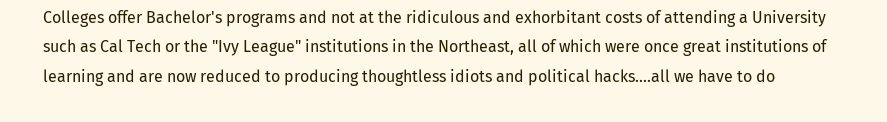Colleges offer Bachelor's programs and not at the ridiculous and exhorbitant costs of attending a University such as Cal Tech or the "Ivy League" institutions in the Northeast, all of which were once great institutions of learning and are now reduced to producing thoughtless idiots and political hacks....all we have to do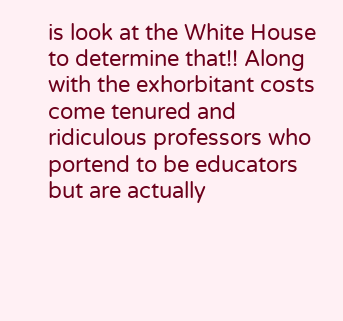is look at the White House to determine that!! Along with the exhorbitant costs come tenured and ridiculous professors who portend to be educators but are actually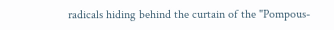radicals hiding behind the curtain of the "Pompous-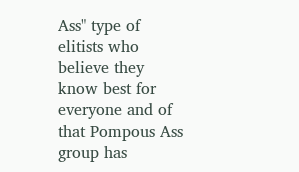Ass" type of elitists who believe they know best for everyone and of that Pompous Ass group has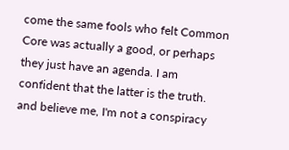come the same fools who felt Common Core was actually a good, or perhaps they just have an agenda. I am confident that the latter is the truth. and believe me, I'm not a conspiracy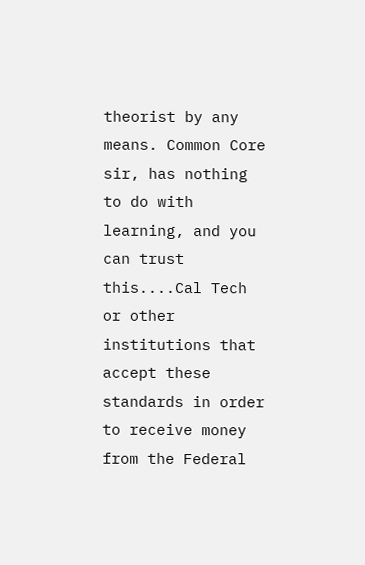theorist by any means. Common Core sir, has nothing to do with learning, and you can trust this....Cal Tech or other institutions that accept these standards in order to receive money from the Federal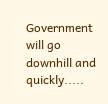Government will go downhill and quickly.....